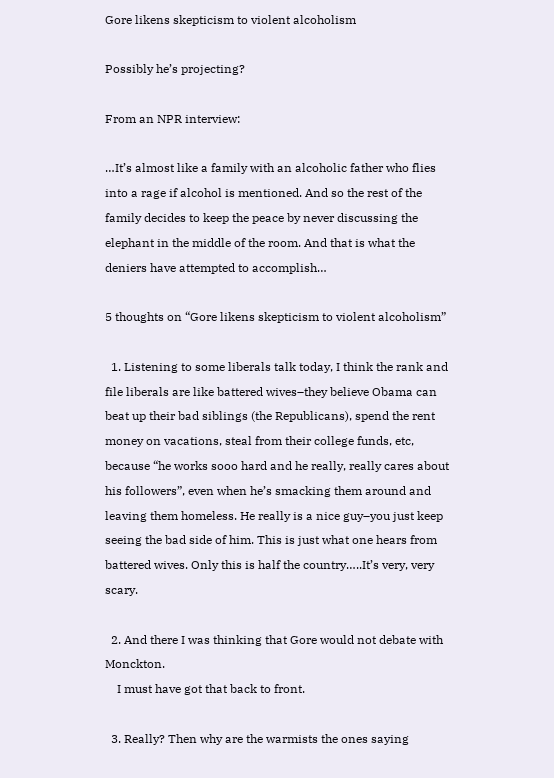Gore likens skepticism to violent alcoholism

Possibly he’s projecting?

From an NPR interview:

…It’s almost like a family with an alcoholic father who flies into a rage if alcohol is mentioned. And so the rest of the family decides to keep the peace by never discussing the elephant in the middle of the room. And that is what the deniers have attempted to accomplish…

5 thoughts on “Gore likens skepticism to violent alcoholism”

  1. Listening to some liberals talk today, I think the rank and file liberals are like battered wives–they believe Obama can beat up their bad siblings (the Republicans), spend the rent money on vacations, steal from their college funds, etc, because “he works sooo hard and he really, really cares about his followers”, even when he’s smacking them around and leaving them homeless. He really is a nice guy–you just keep seeing the bad side of him. This is just what one hears from battered wives. Only this is half the country…..It’s very, very scary.

  2. And there I was thinking that Gore would not debate with Monckton.
    I must have got that back to front.

  3. Really? Then why are the warmists the ones saying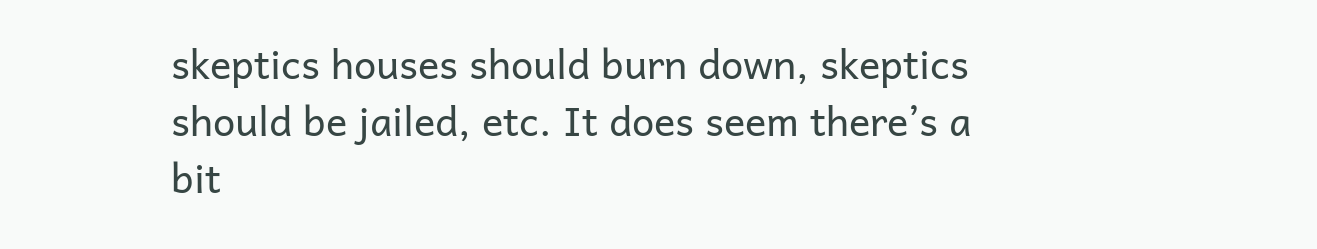skeptics houses should burn down, skeptics should be jailed, etc. It does seem there’s a bit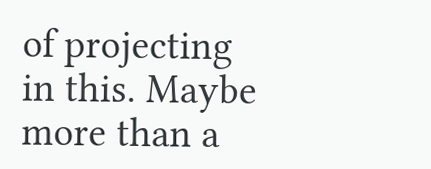of projecting in this. Maybe more than a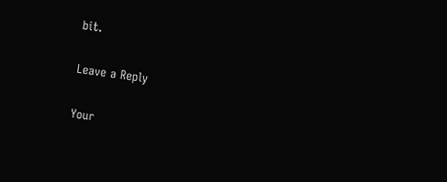bit.

Leave a Reply

Your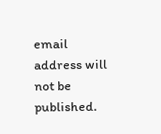email address will not be published.